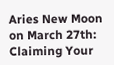Aries New Moon on March 27th: Claiming Your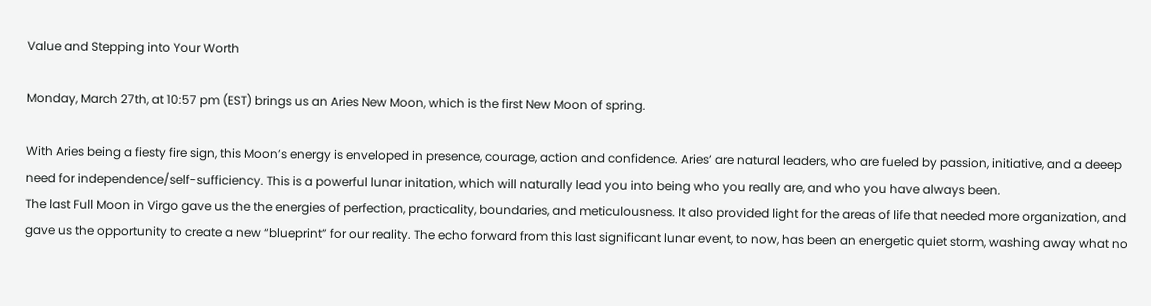Value and Stepping into Your Worth

Monday, March 27th, at 10:57 pm (EST) brings us an Aries New Moon, which is the first New Moon of spring.

With Aries being a fiesty fire sign, this Moon’s energy is enveloped in presence, courage, action and confidence. Aries’ are natural leaders, who are fueled by passion, initiative, and a deeep need for independence/self-sufficiency. This is a powerful lunar initation, which will naturally lead you into being who you really are, and who you have always been.
The last Full Moon in Virgo gave us the the energies of perfection, practicality, boundaries, and meticulousness. It also provided light for the areas of life that needed more organization, and gave us the opportunity to create a new “blueprint” for our reality. The echo forward from this last significant lunar event, to now, has been an energetic quiet storm, washing away what no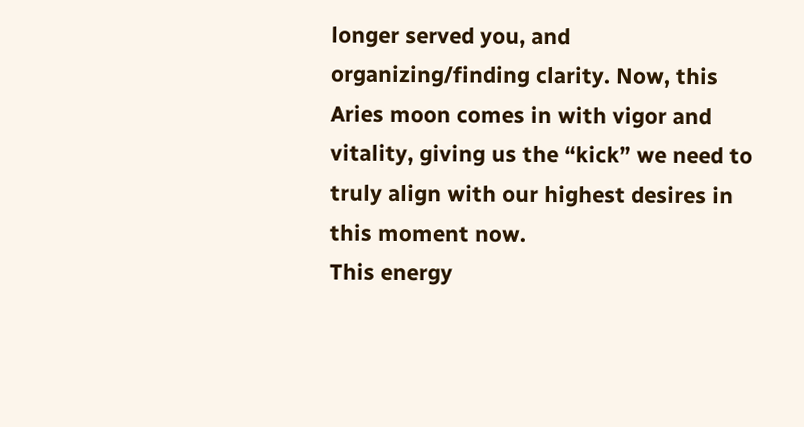longer served you, and organizing/finding clarity. Now, this Aries moon comes in with vigor and vitality, giving us the “kick” we need to truly align with our highest desires in this moment now.
This energy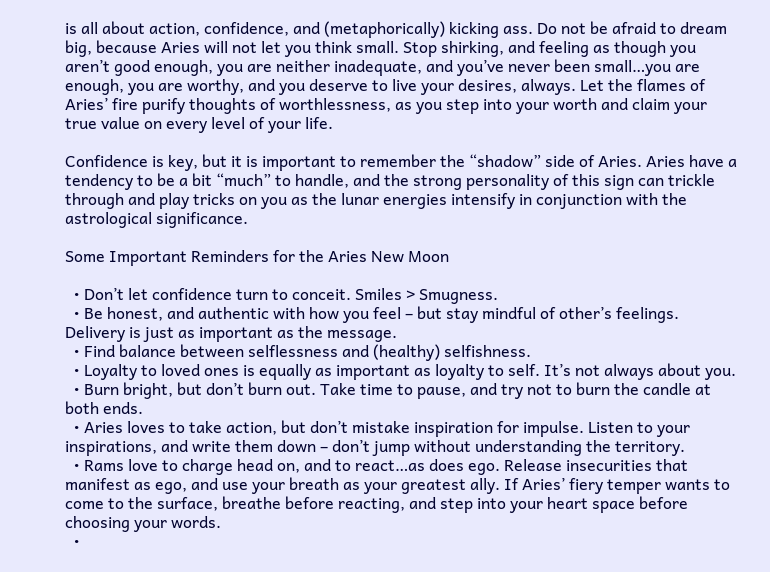is all about action, confidence, and (metaphorically) kicking ass. Do not be afraid to dream big, because Aries will not let you think small. Stop shirking, and feeling as though you aren’t good enough, you are neither inadequate, and you’ve never been small…you are enough, you are worthy, and you deserve to live your desires, always. Let the flames of Aries’ fire purify thoughts of worthlessness, as you step into your worth and claim your true value on every level of your life.

Confidence is key, but it is important to remember the “shadow” side of Aries. Aries have a tendency to be a bit “much” to handle, and the strong personality of this sign can trickle through and play tricks on you as the lunar energies intensify in conjunction with the astrological significance.

Some Important Reminders for the Aries New Moon

  • Don’t let confidence turn to conceit. Smiles > Smugness.
  • Be honest, and authentic with how you feel – but stay mindful of other’s feelings. Delivery is just as important as the message.
  • Find balance between selflessness and (healthy) selfishness.
  • Loyalty to loved ones is equally as important as loyalty to self. It’s not always about you.
  • Burn bright, but don’t burn out. Take time to pause, and try not to burn the candle at both ends.
  • Aries loves to take action, but don’t mistake inspiration for impulse. Listen to your inspirations, and write them down – don’t jump without understanding the territory.
  • Rams love to charge head on, and to react…as does ego. Release insecurities that manifest as ego, and use your breath as your greatest ally. If Aries’ fiery temper wants to come to the surface, breathe before reacting, and step into your heart space before choosing your words.
  •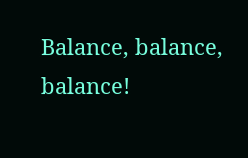Balance, balance, balance!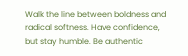Walk the line between boldness and radical softness. Have confidence, but stay humble. Be authentic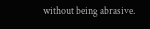without being abrasive.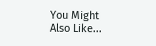You Might Also Like...